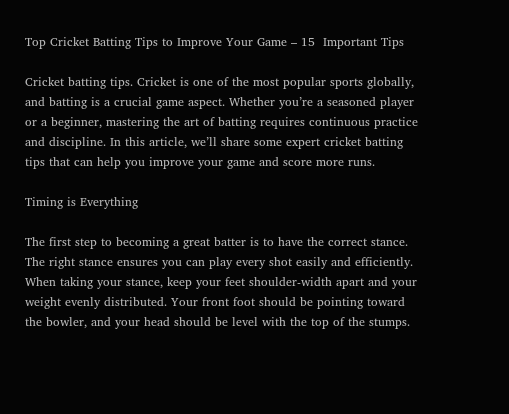Top Cricket Batting Tips to Improve Your Game – 15  Important Tips

Cricket batting tips. Cricket is one of the most popular sports globally, and batting is a crucial game aspect. Whether you’re a seasoned player or a beginner, mastering the art of batting requires continuous practice and discipline. In this article, we’ll share some expert cricket batting tips that can help you improve your game and score more runs.

Timing is Everything

The first step to becoming a great batter is to have the correct stance. The right stance ensures you can play every shot easily and efficiently. When taking your stance, keep your feet shoulder-width apart and your weight evenly distributed. Your front foot should be pointing toward the bowler, and your head should be level with the top of the stumps.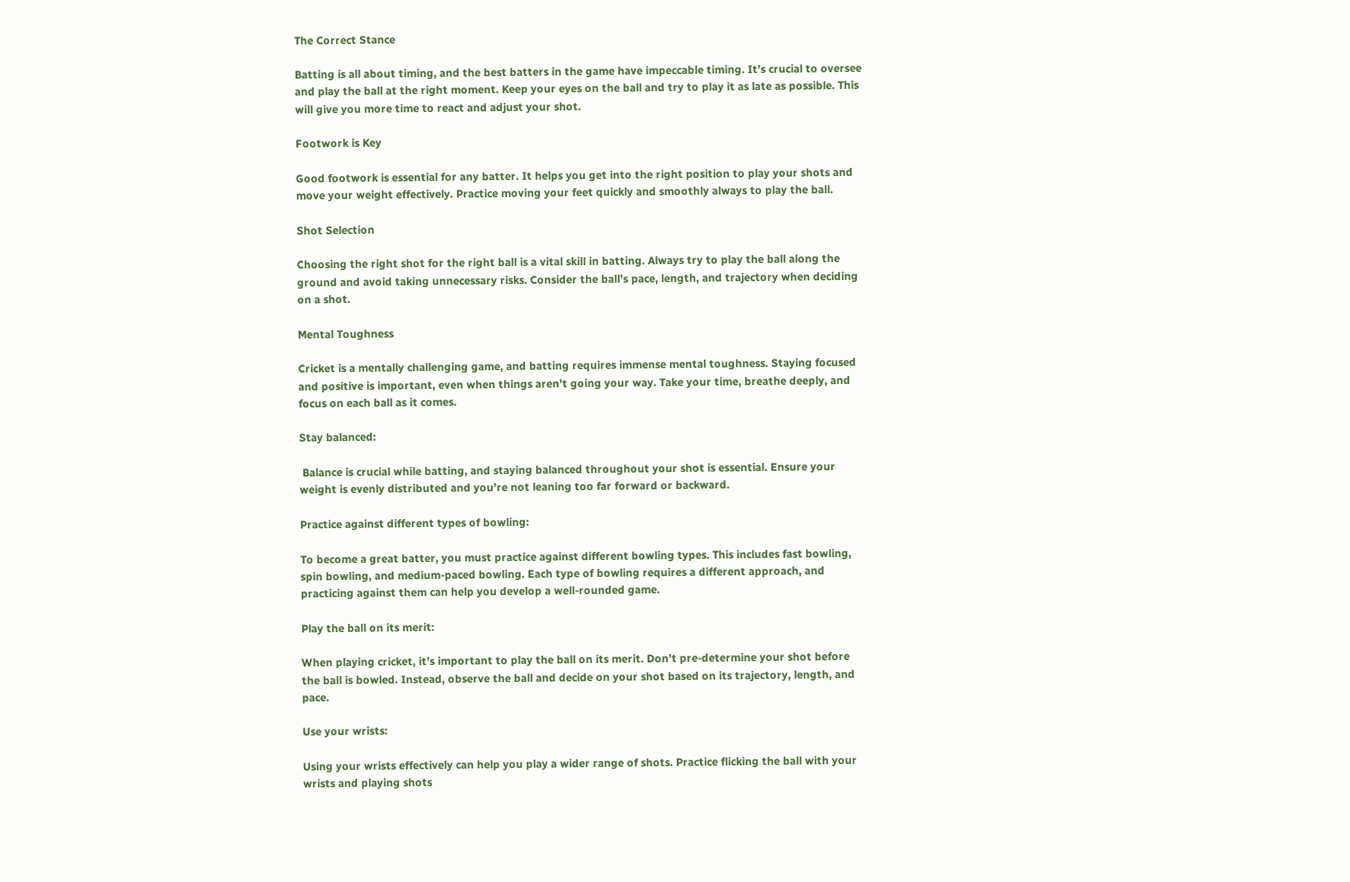The Correct Stance

Batting is all about timing, and the best batters in the game have impeccable timing. It’s crucial to oversee and play the ball at the right moment. Keep your eyes on the ball and try to play it as late as possible. This will give you more time to react and adjust your shot.

Footwork is Key

Good footwork is essential for any batter. It helps you get into the right position to play your shots and move your weight effectively. Practice moving your feet quickly and smoothly always to play the ball.

Shot Selection

Choosing the right shot for the right ball is a vital skill in batting. Always try to play the ball along the ground and avoid taking unnecessary risks. Consider the ball’s pace, length, and trajectory when deciding on a shot.

Mental Toughness

Cricket is a mentally challenging game, and batting requires immense mental toughness. Staying focused and positive is important, even when things aren’t going your way. Take your time, breathe deeply, and focus on each ball as it comes.

Stay balanced:

 Balance is crucial while batting, and staying balanced throughout your shot is essential. Ensure your weight is evenly distributed and you’re not leaning too far forward or backward.

Practice against different types of bowling:

To become a great batter, you must practice against different bowling types. This includes fast bowling, spin bowling, and medium-paced bowling. Each type of bowling requires a different approach, and practicing against them can help you develop a well-rounded game.

Play the ball on its merit:

When playing cricket, it’s important to play the ball on its merit. Don’t pre-determine your shot before the ball is bowled. Instead, observe the ball and decide on your shot based on its trajectory, length, and pace.

Use your wrists:

Using your wrists effectively can help you play a wider range of shots. Practice flicking the ball with your wrists and playing shots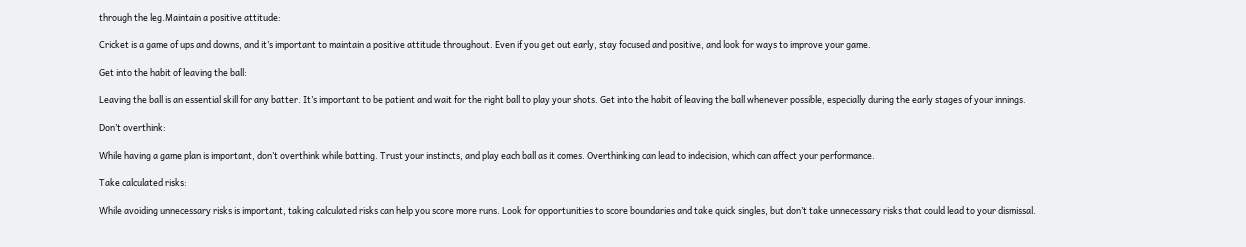through the leg.Maintain a positive attitude:

Cricket is a game of ups and downs, and it’s important to maintain a positive attitude throughout. Even if you get out early, stay focused and positive, and look for ways to improve your game.

Get into the habit of leaving the ball:

Leaving the ball is an essential skill for any batter. It’s important to be patient and wait for the right ball to play your shots. Get into the habit of leaving the ball whenever possible, especially during the early stages of your innings.

Don’t overthink:

While having a game plan is important, don’t overthink while batting. Trust your instincts, and play each ball as it comes. Overthinking can lead to indecision, which can affect your performance.

Take calculated risks:

While avoiding unnecessary risks is important, taking calculated risks can help you score more runs. Look for opportunities to score boundaries and take quick singles, but don’t take unnecessary risks that could lead to your dismissal.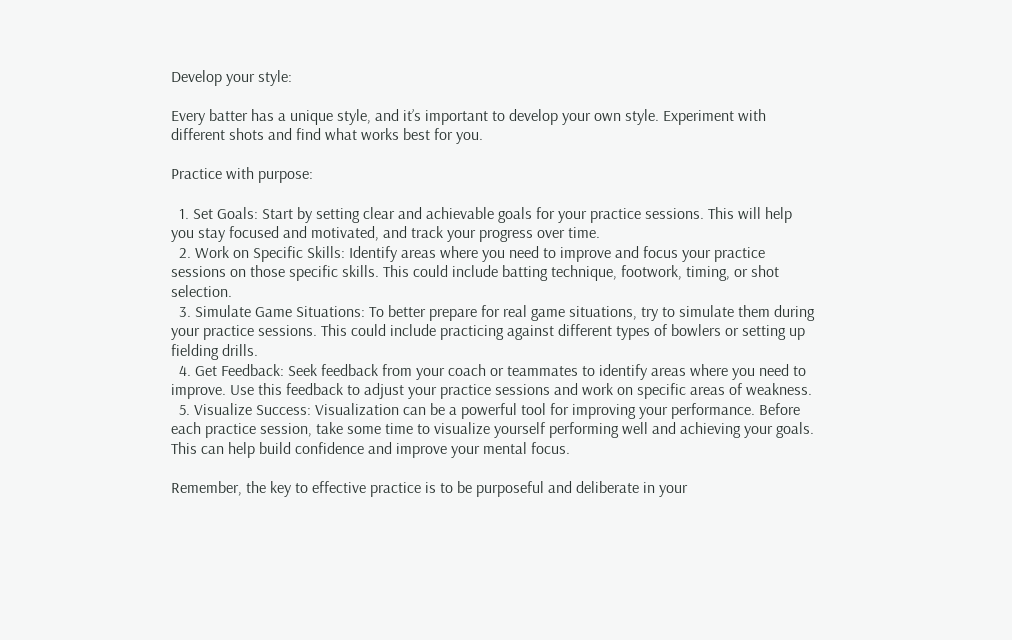Develop your style:

Every batter has a unique style, and it’s important to develop your own style. Experiment with different shots and find what works best for you.

Practice with purpose:

  1. Set Goals: Start by setting clear and achievable goals for your practice sessions. This will help you stay focused and motivated, and track your progress over time.
  2. Work on Specific Skills: Identify areas where you need to improve and focus your practice sessions on those specific skills. This could include batting technique, footwork, timing, or shot selection.
  3. Simulate Game Situations: To better prepare for real game situations, try to simulate them during your practice sessions. This could include practicing against different types of bowlers or setting up fielding drills.
  4. Get Feedback: Seek feedback from your coach or teammates to identify areas where you need to improve. Use this feedback to adjust your practice sessions and work on specific areas of weakness.
  5. Visualize Success: Visualization can be a powerful tool for improving your performance. Before each practice session, take some time to visualize yourself performing well and achieving your goals. This can help build confidence and improve your mental focus.

Remember, the key to effective practice is to be purposeful and deliberate in your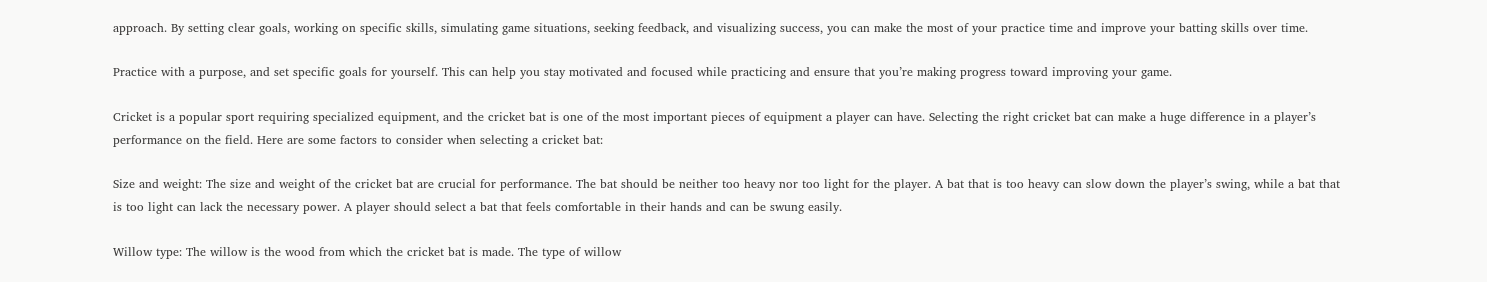approach. By setting clear goals, working on specific skills, simulating game situations, seeking feedback, and visualizing success, you can make the most of your practice time and improve your batting skills over time.

Practice with a purpose, and set specific goals for yourself. This can help you stay motivated and focused while practicing and ensure that you’re making progress toward improving your game.

Cricket is a popular sport requiring specialized equipment, and the cricket bat is one of the most important pieces of equipment a player can have. Selecting the right cricket bat can make a huge difference in a player’s performance on the field. Here are some factors to consider when selecting a cricket bat:

Size and weight: The size and weight of the cricket bat are crucial for performance. The bat should be neither too heavy nor too light for the player. A bat that is too heavy can slow down the player’s swing, while a bat that is too light can lack the necessary power. A player should select a bat that feels comfortable in their hands and can be swung easily.

Willow type: The willow is the wood from which the cricket bat is made. The type of willow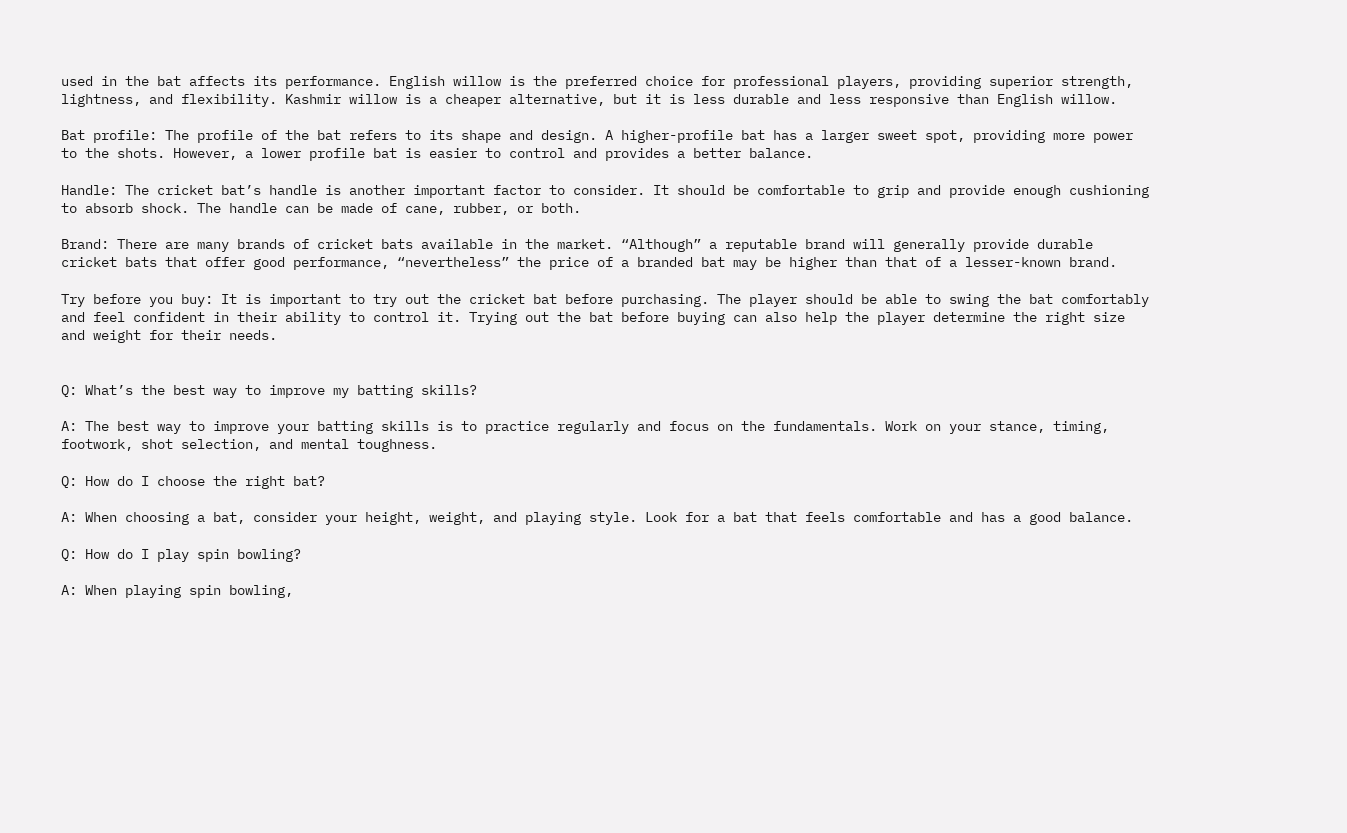used in the bat affects its performance. English willow is the preferred choice for professional players, providing superior strength, lightness, and flexibility. Kashmir willow is a cheaper alternative, but it is less durable and less responsive than English willow.

Bat profile: The profile of the bat refers to its shape and design. A higher-profile bat has a larger sweet spot, providing more power to the shots. However, a lower profile bat is easier to control and provides a better balance.

Handle: The cricket bat’s handle is another important factor to consider. It should be comfortable to grip and provide enough cushioning to absorb shock. The handle can be made of cane, rubber, or both.

Brand: There are many brands of cricket bats available in the market. “Although” a reputable brand will generally provide durable cricket bats that offer good performance, “nevertheless” the price of a branded bat may be higher than that of a lesser-known brand.

Try before you buy: It is important to try out the cricket bat before purchasing. The player should be able to swing the bat comfortably and feel confident in their ability to control it. Trying out the bat before buying can also help the player determine the right size and weight for their needs.


Q: What’s the best way to improve my batting skills?

A: The best way to improve your batting skills is to practice regularly and focus on the fundamentals. Work on your stance, timing, footwork, shot selection, and mental toughness.

Q: How do I choose the right bat?

A: When choosing a bat, consider your height, weight, and playing style. Look for a bat that feels comfortable and has a good balance.

Q: How do I play spin bowling?

A: When playing spin bowling,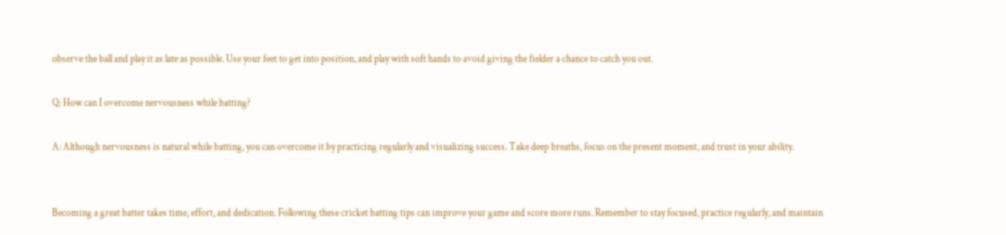observe the ball and play it as late as possible. Use your feet to get into position, and play with soft hands to avoid giving the fielder a chance to catch you out.

Q: How can I overcome nervousness while batting?

A: Although nervousness is natural while batting, you can overcome it by practicing regularly and visualizing success. Take deep breaths, focus on the present moment, and trust in your ability.


Becoming a great batter takes time, effort, and dedication. Following these cricket batting tips can improve your game and score more runs. Remember to stay focused, practice regularly, and maintain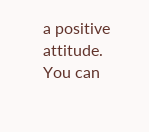a positive attitude. You can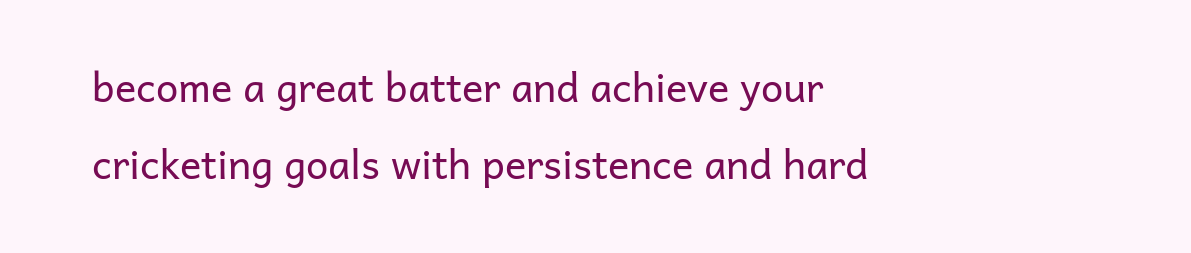become a great batter and achieve your cricketing goals with persistence and hard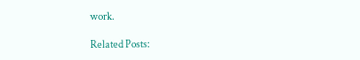work.

Related Posts: